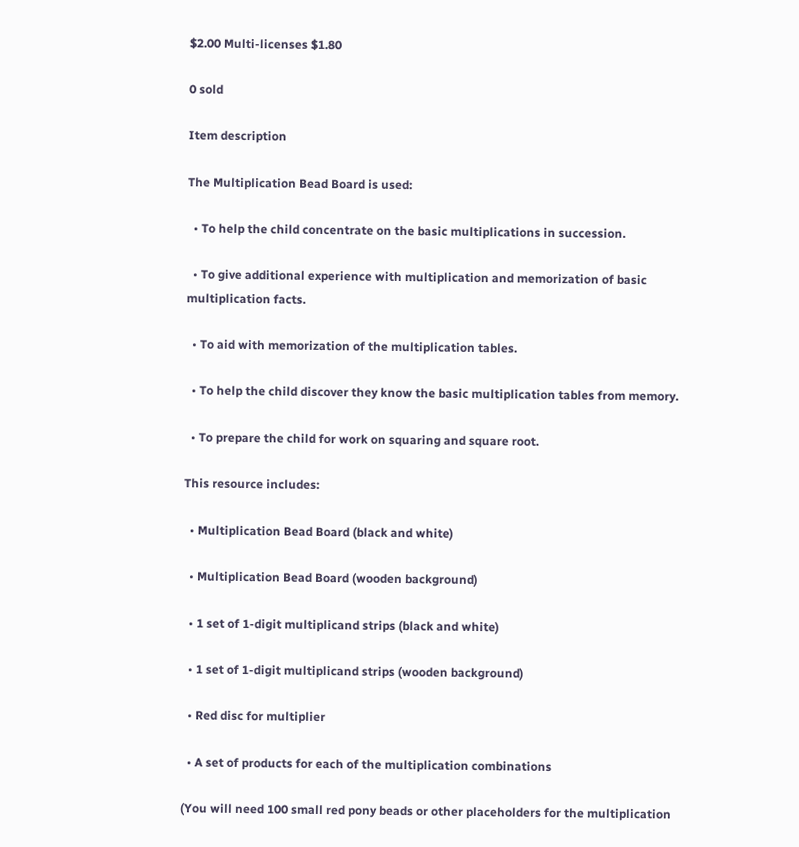$2.00 Multi-licenses $1.80

0 sold

Item description

The Multiplication Bead Board is used:

  • To help the child concentrate on the basic multiplications in succession.

  • To give additional experience with multiplication and memorization of basic multiplication facts.

  • To aid with memorization of the multiplication tables.

  • To help the child discover they know the basic multiplication tables from memory.

  • To prepare the child for work on squaring and square root.

This resource includes:

  • Multiplication Bead Board (black and white)

  • Multiplication Bead Board (wooden background)

  • 1 set of 1-digit multiplicand strips (black and white)

  • 1 set of 1-digit multiplicand strips (wooden background)

  • Red disc for multiplier

  • A set of products for each of the multiplication combinations

(You will need 100 small red pony beads or other placeholders for the multiplication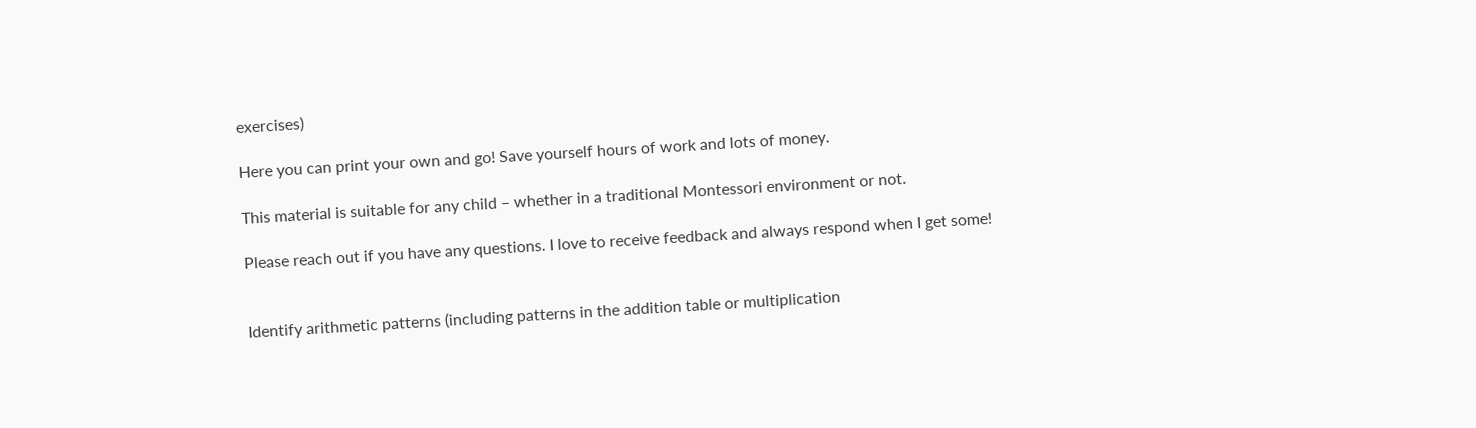exercises)

Here you can print your own and go! Save yourself hours of work and lots of money.

This material is suitable for any child – whether in a traditional Montessori environment or not.

Please reach out if you have any questions. I love to receive feedback and always respond when I get some!


Identify arithmetic patterns (including patterns in the addition table or multiplication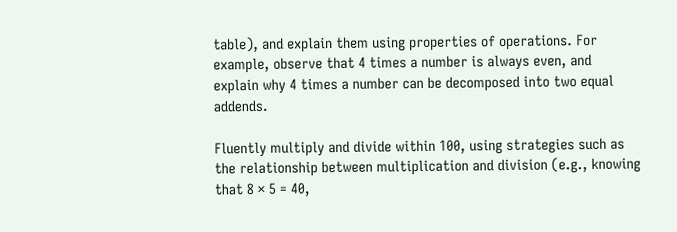table), and explain them using properties of operations. For example, observe that 4 times a number is always even, and explain why 4 times a number can be decomposed into two equal addends.

Fluently multiply and divide within 100, using strategies such as the relationship between multiplication and division (e.g., knowing that 8 × 5 = 40,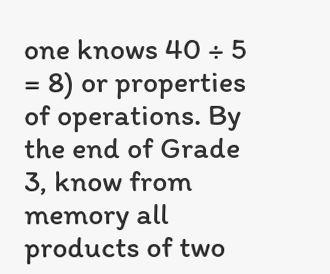one knows 40 ÷ 5 = 8) or properties of operations. By the end of Grade 3, know from memory all products of two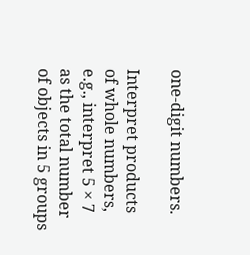one-digit numbers.

Interpret products of whole numbers, e.g., interpret 5 × 7 as the total number of objects in 5 groups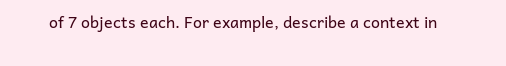of 7 objects each. For example, describe a context in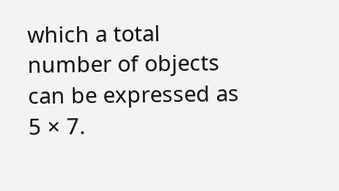which a total number of objects can be expressed as 5 × 7.